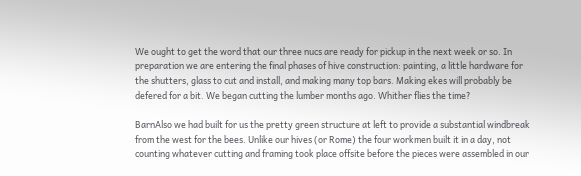We ought to get the word that our three nucs are ready for pickup in the next week or so. In preparation we are entering the final phases of hive construction: painting, a little hardware for the shutters, glass to cut and install, and making many top bars. Making ekes will probably be defered for a bit. We began cutting the lumber months ago. Whither flies the time?

BarnAlso we had built for us the pretty green structure at left to provide a substantial windbreak from the west for the bees. Unlike our hives (or Rome) the four workmen built it in a day, not counting whatever cutting and framing took place offsite before the pieces were assembled in our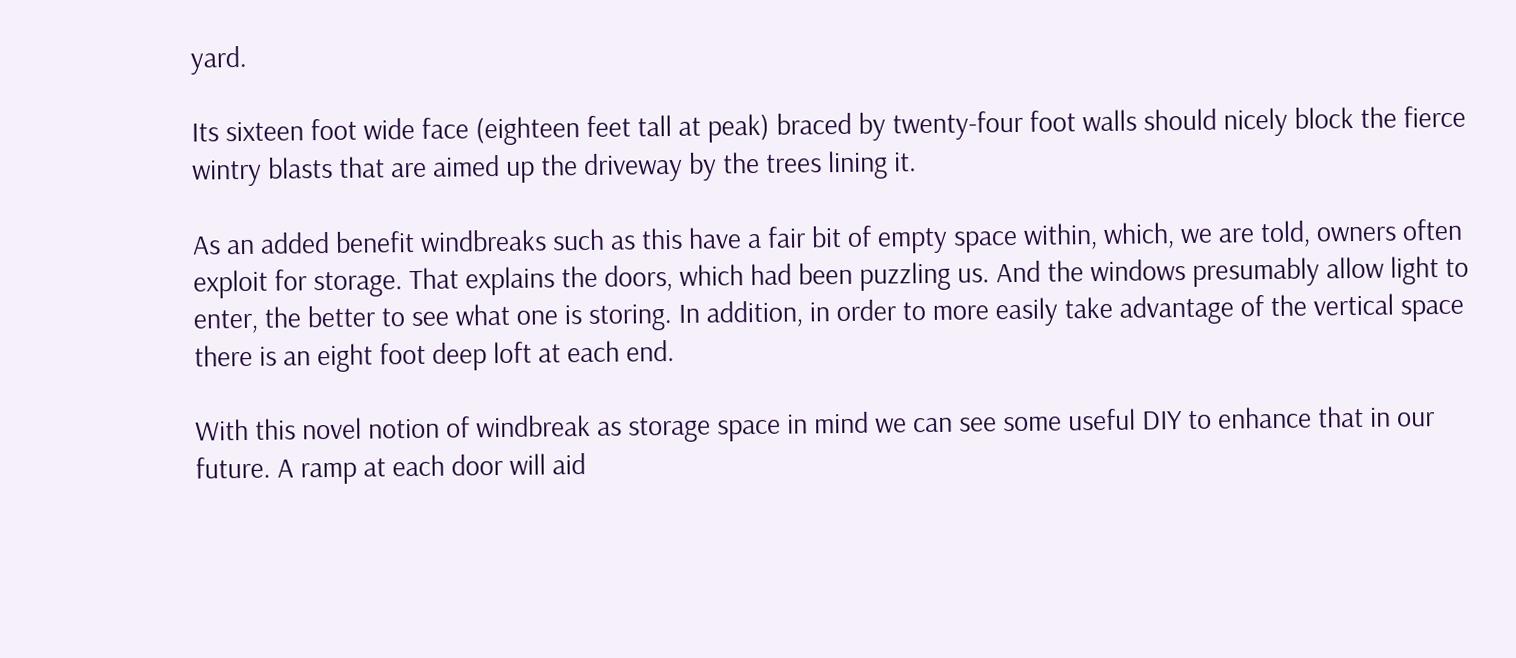yard.

Its sixteen foot wide face (eighteen feet tall at peak) braced by twenty-four foot walls should nicely block the fierce wintry blasts that are aimed up the driveway by the trees lining it.

As an added benefit windbreaks such as this have a fair bit of empty space within, which, we are told, owners often exploit for storage. That explains the doors, which had been puzzling us. And the windows presumably allow light to enter, the better to see what one is storing. In addition, in order to more easily take advantage of the vertical space there is an eight foot deep loft at each end.

With this novel notion of windbreak as storage space in mind we can see some useful DIY to enhance that in our future. A ramp at each door will aid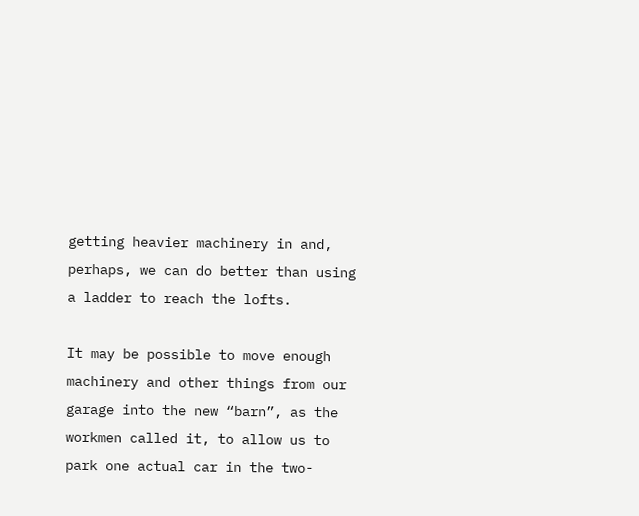getting heavier machinery in and, perhaps, we can do better than using a ladder to reach the lofts.

It may be possible to move enough machinery and other things from our garage into the new “barn”, as the workmen called it, to allow us to park one actual car in the two-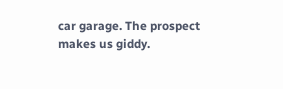car garage. The prospect makes us giddy.